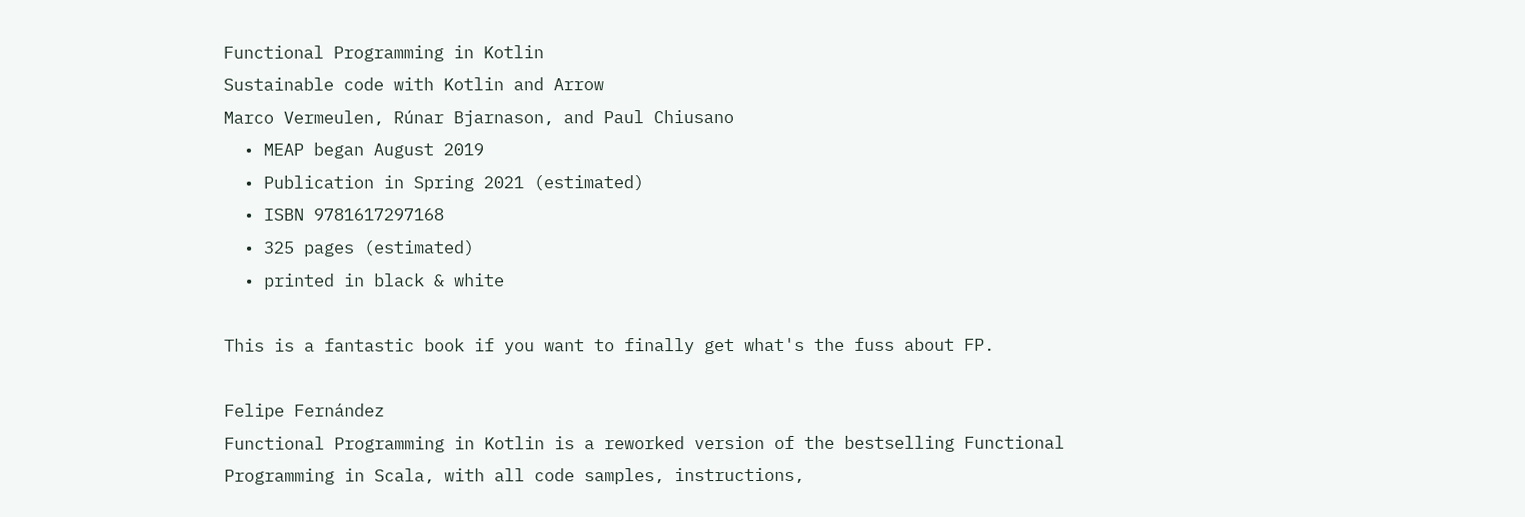Functional Programming in Kotlin
Sustainable code with Kotlin and Arrow
Marco Vermeulen, Rúnar Bjarnason, and Paul Chiusano
  • MEAP began August 2019
  • Publication in Spring 2021 (estimated)
  • ISBN 9781617297168
  • 325 pages (estimated)
  • printed in black & white

This is a fantastic book if you want to finally get what's the fuss about FP.

Felipe Fernández
Functional Programming in Kotlin is a reworked version of the bestselling Functional Programming in Scala, with all code samples, instructions,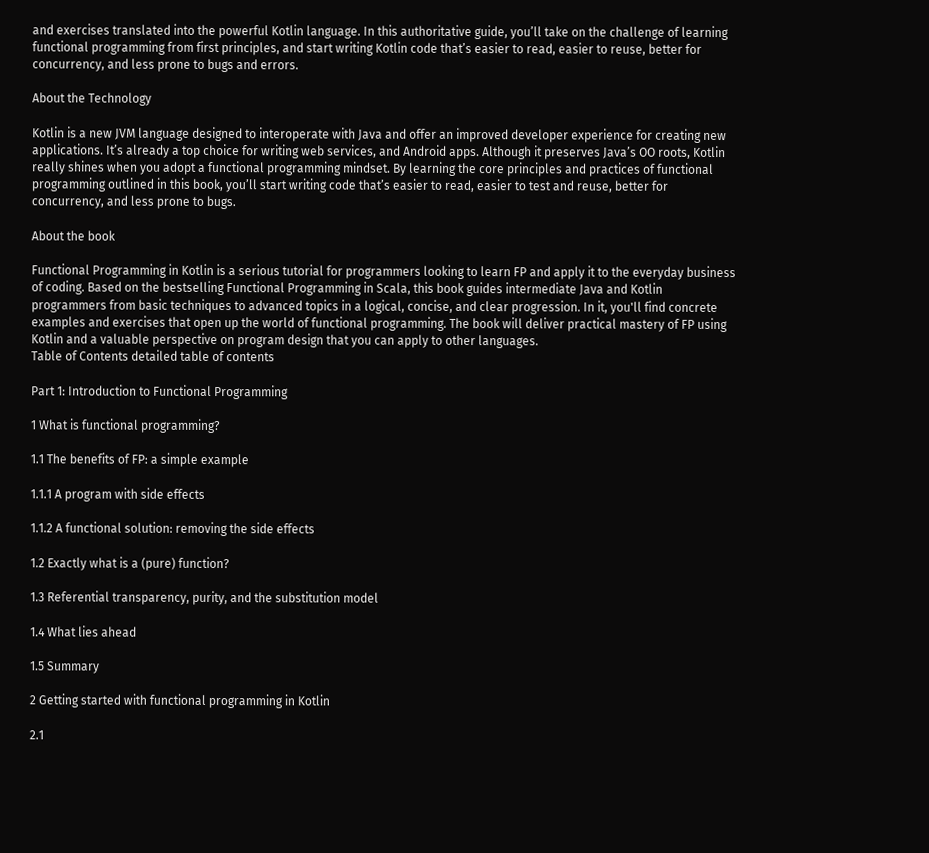and exercises translated into the powerful Kotlin language. In this authoritative guide, you’ll take on the challenge of learning functional programming from first principles, and start writing Kotlin code that’s easier to read, easier to reuse, better for concurrency, and less prone to bugs and errors.

About the Technology

Kotlin is a new JVM language designed to interoperate with Java and offer an improved developer experience for creating new applications. It’s already a top choice for writing web services, and Android apps. Although it preserves Java’s OO roots, Kotlin really shines when you adopt a functional programming mindset. By learning the core principles and practices of functional programming outlined in this book, you’ll start writing code that’s easier to read, easier to test and reuse, better for concurrency, and less prone to bugs.

About the book

Functional Programming in Kotlin is a serious tutorial for programmers looking to learn FP and apply it to the everyday business of coding. Based on the bestselling Functional Programming in Scala, this book guides intermediate Java and Kotlin programmers from basic techniques to advanced topics in a logical, concise, and clear progression. In it, you'll find concrete examples and exercises that open up the world of functional programming. The book will deliver practical mastery of FP using Kotlin and a valuable perspective on program design that you can apply to other languages.
Table of Contents detailed table of contents

Part 1: Introduction to Functional Programming

1 What is functional programming?

1.1 The benefits of FP: a simple example

1.1.1 A program with side effects

1.1.2 A functional solution: removing the side effects

1.2 Exactly what is a (pure) function?

1.3 Referential transparency, purity, and the substitution model

1.4 What lies ahead

1.5 Summary

2 Getting started with functional programming in Kotlin

2.1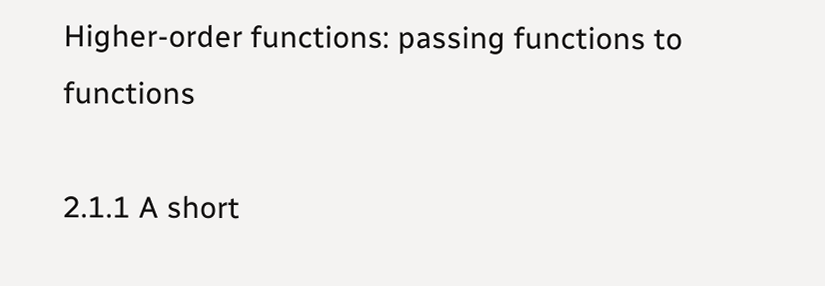Higher-order functions: passing functions to functions

2.1.1 A short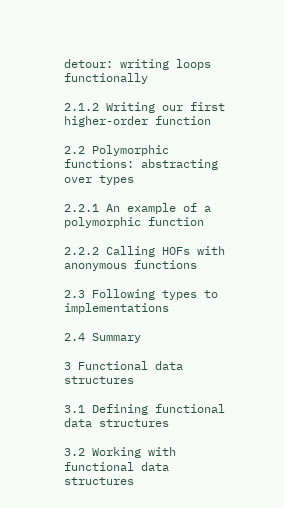detour: writing loops functionally

2.1.2 Writing our first higher-order function

2.2 Polymorphic functions: abstracting over types

2.2.1 An example of a polymorphic function

2.2.2 Calling HOFs with anonymous functions

2.3 Following types to implementations

2.4 Summary

3 Functional data structures

3.1 Defining functional data structures

3.2 Working with functional data structures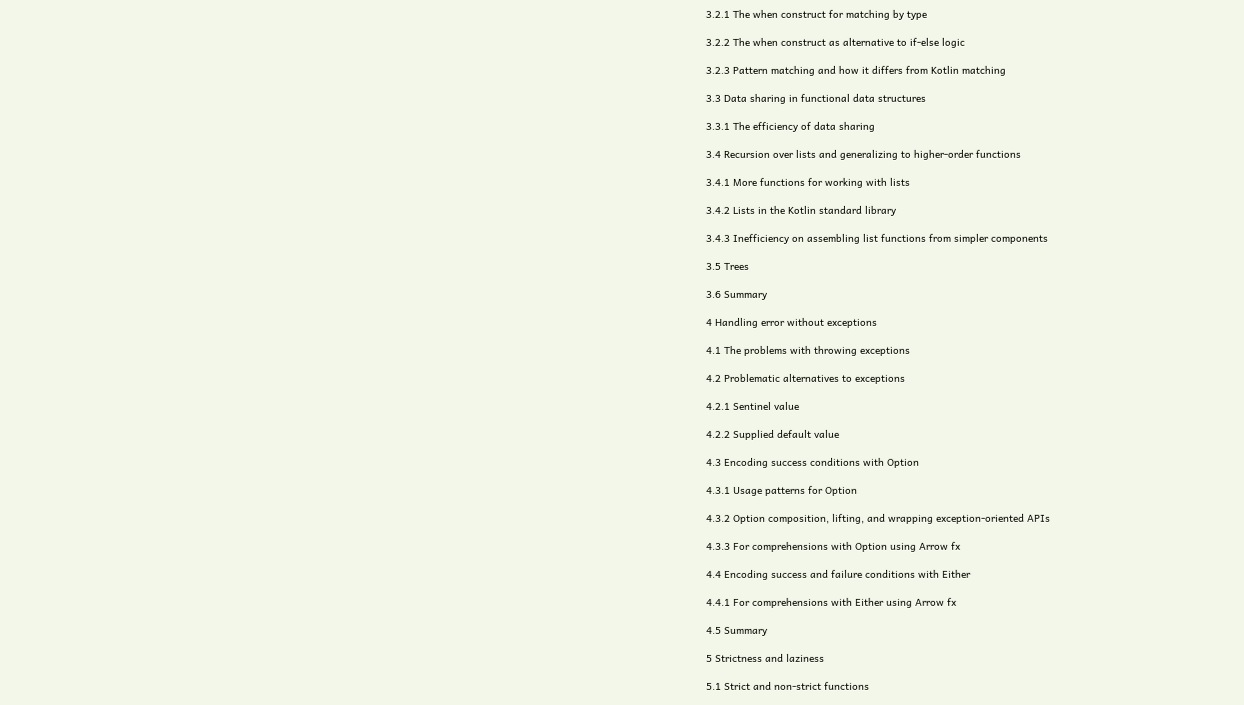3.2.1 The when construct for matching by type

3.2.2 The when construct as alternative to if-else logic

3.2.3 Pattern matching and how it differs from Kotlin matching

3.3 Data sharing in functional data structures

3.3.1 The efficiency of data sharing

3.4 Recursion over lists and generalizing to higher-order functions

3.4.1 More functions for working with lists

3.4.2 Lists in the Kotlin standard library

3.4.3 Inefficiency on assembling list functions from simpler components

3.5 Trees

3.6 Summary

4 Handling error without exceptions

4.1 The problems with throwing exceptions

4.2 Problematic alternatives to exceptions

4.2.1 Sentinel value

4.2.2 Supplied default value

4.3 Encoding success conditions with Option

4.3.1 Usage patterns for Option

4.3.2 Option composition, lifting, and wrapping exception-oriented APIs

4.3.3 For comprehensions with Option using Arrow fx

4.4 Encoding success and failure conditions with Either

4.4.1 For comprehensions with Either using Arrow fx

4.5 Summary

5 Strictness and laziness

5.1 Strict and non-strict functions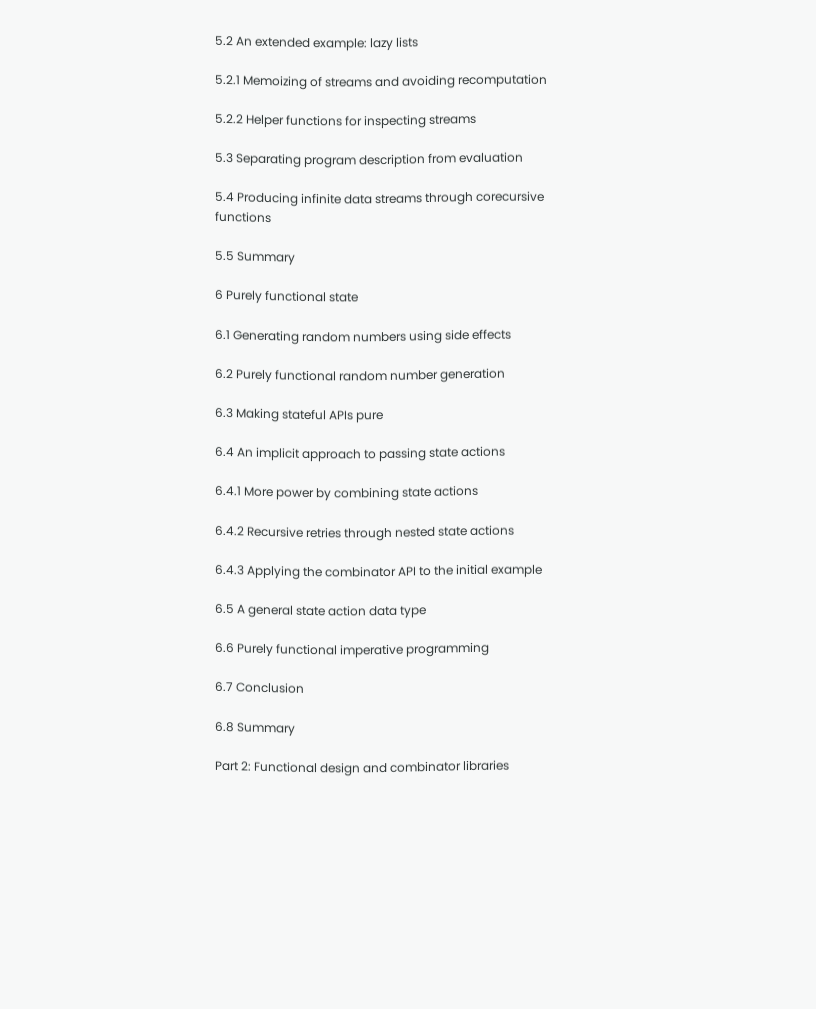5.2 An extended example: lazy lists

5.2.1 Memoizing of streams and avoiding recomputation

5.2.2 Helper functions for inspecting streams

5.3 Separating program description from evaluation

5.4 Producing infinite data streams through corecursive functions

5.5 Summary

6 Purely functional state

6.1 Generating random numbers using side effects

6.2 Purely functional random number generation

6.3 Making stateful APIs pure

6.4 An implicit approach to passing state actions

6.4.1 More power by combining state actions

6.4.2 Recursive retries through nested state actions

6.4.3 Applying the combinator API to the initial example

6.5 A general state action data type

6.6 Purely functional imperative programming

6.7 Conclusion

6.8 Summary

Part 2: Functional design and combinator libraries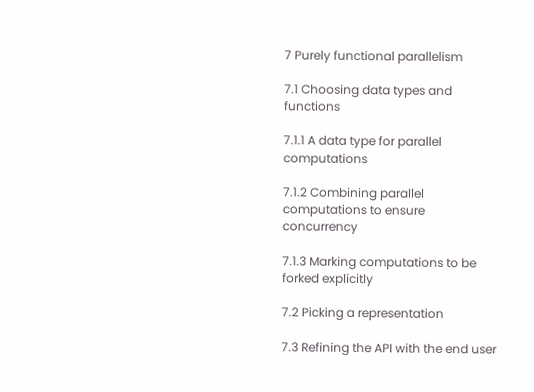7 Purely functional parallelism

7.1 Choosing data types and functions

7.1.1 A data type for parallel computations

7.1.2 Combining parallel computations to ensure concurrency

7.1.3 Marking computations to be forked explicitly

7.2 Picking a representation

7.3 Refining the API with the end user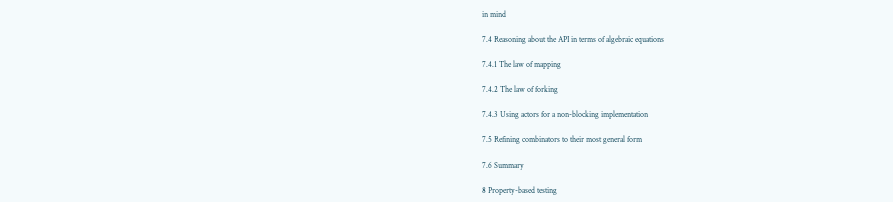in mind

7.4 Reasoning about the API in terms of algebraic equations

7.4.1 The law of mapping

7.4.2 The law of forking

7.4.3 Using actors for a non-blocking implementation

7.5 Refining combinators to their most general form

7.6 Summary

8 Property-based testing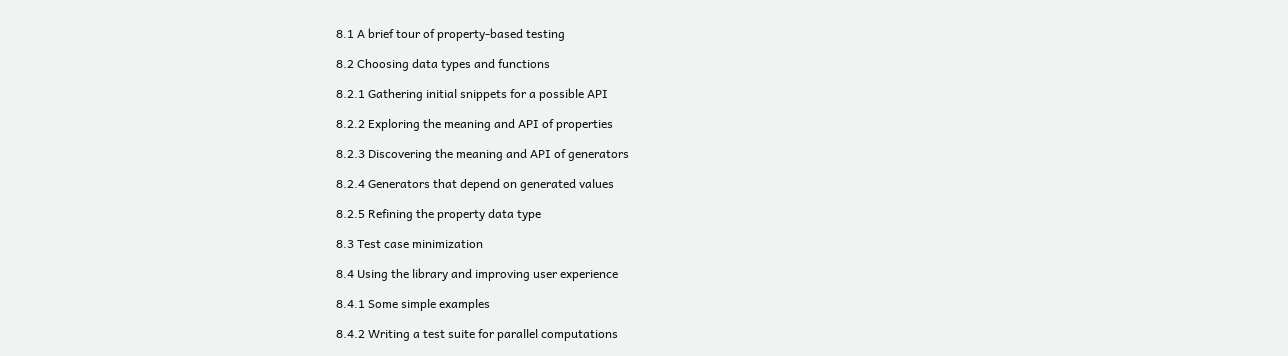8.1 A brief tour of property-based testing

8.2 Choosing data types and functions

8.2.1 Gathering initial snippets for a possible API

8.2.2 Exploring the meaning and API of properties

8.2.3 Discovering the meaning and API of generators

8.2.4 Generators that depend on generated values

8.2.5 Refining the property data type

8.3 Test case minimization

8.4 Using the library and improving user experience

8.4.1 Some simple examples

8.4.2 Writing a test suite for parallel computations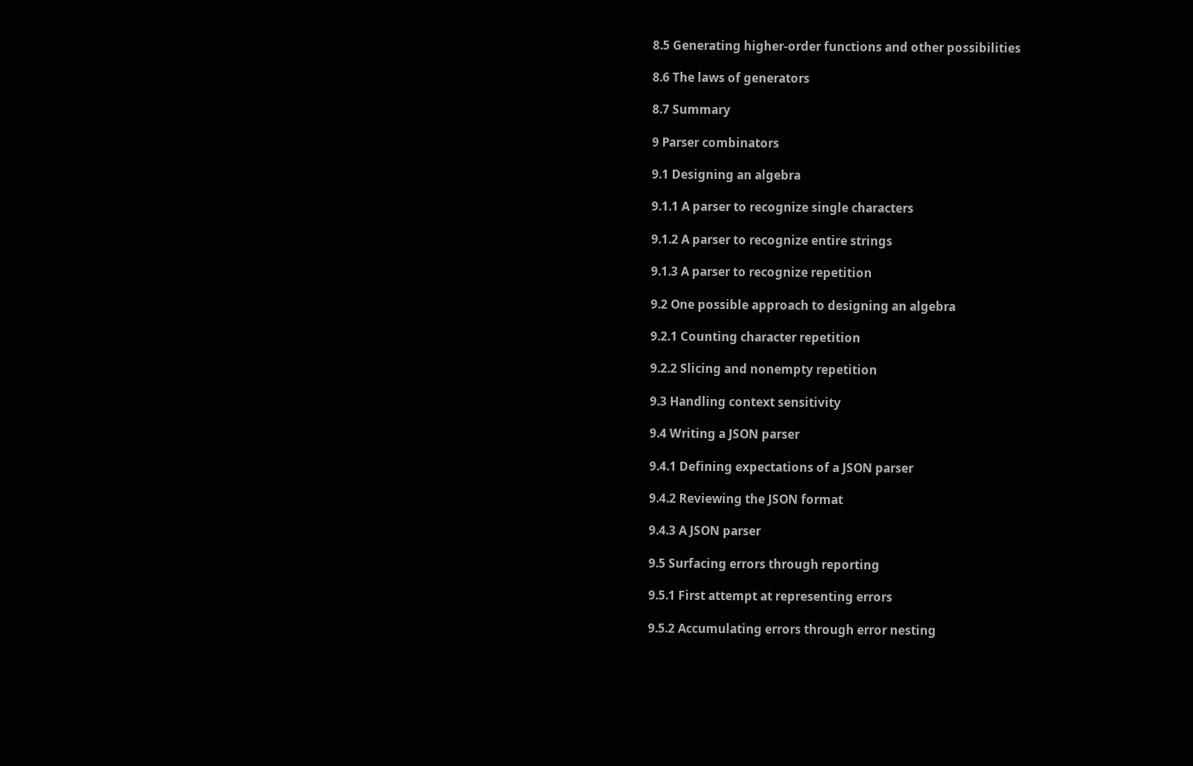8.5 Generating higher-order functions and other possibilities

8.6 The laws of generators

8.7 Summary

9 Parser combinators

9.1 Designing an algebra

9.1.1 A parser to recognize single characters

9.1.2 A parser to recognize entire strings

9.1.3 A parser to recognize repetition

9.2 One possible approach to designing an algebra

9.2.1 Counting character repetition

9.2.2 Slicing and nonempty repetition

9.3 Handling context sensitivity

9.4 Writing a JSON parser

9.4.1 Defining expectations of a JSON parser

9.4.2 Reviewing the JSON format

9.4.3 A JSON parser

9.5 Surfacing errors through reporting

9.5.1 First attempt at representing errors

9.5.2 Accumulating errors through error nesting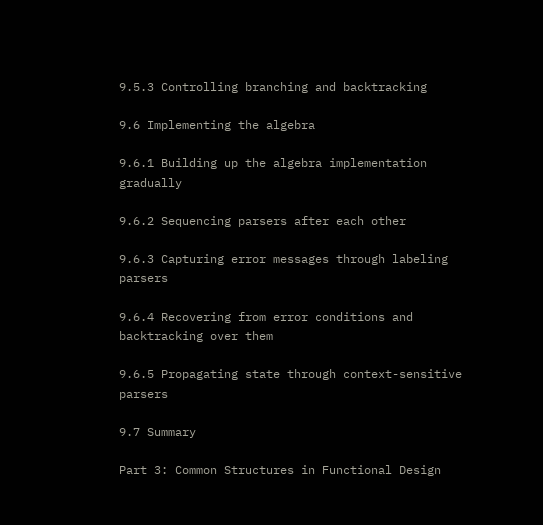9.5.3 Controlling branching and backtracking

9.6 Implementing the algebra

9.6.1 Building up the algebra implementation gradually

9.6.2 Sequencing parsers after each other

9.6.3 Capturing error messages through labeling parsers

9.6.4 Recovering from error conditions and backtracking over them

9.6.5 Propagating state through context-sensitive parsers

9.7 Summary

Part 3: Common Structures in Functional Design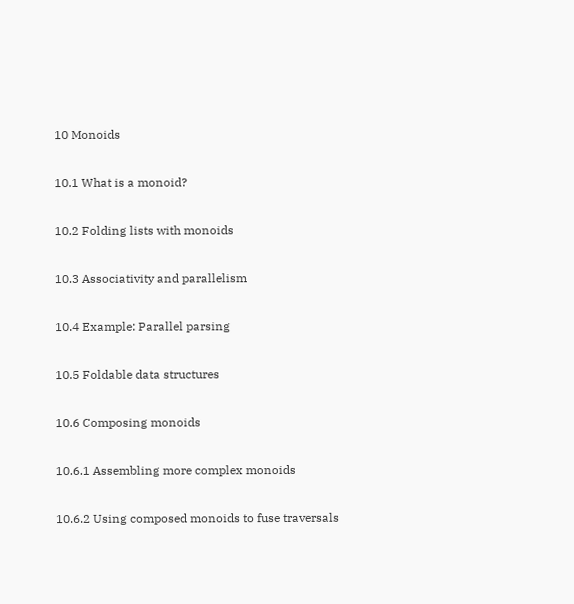10 Monoids

10.1 What is a monoid?

10.2 Folding lists with monoids

10.3 Associativity and parallelism

10.4 Example: Parallel parsing

10.5 Foldable data structures

10.6 Composing monoids

10.6.1 Assembling more complex monoids

10.6.2 Using composed monoids to fuse traversals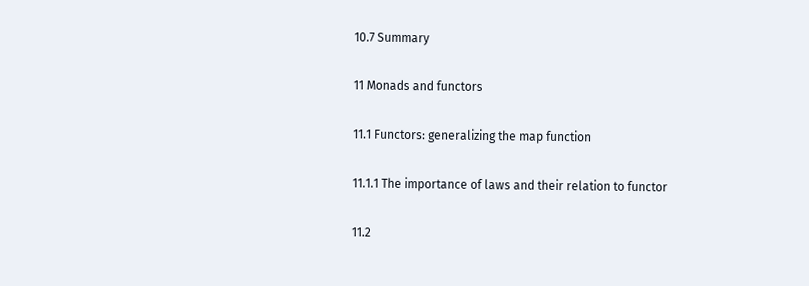10.7 Summary

11 Monads and functors

11.1 Functors: generalizing the map function

11.1.1 The importance of laws and their relation to functor

11.2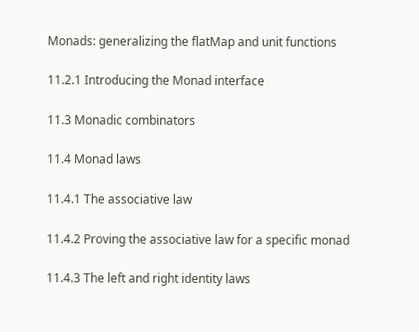Monads: generalizing the flatMap and unit functions

11.2.1 Introducing the Monad interface

11.3 Monadic combinators

11.4 Monad laws

11.4.1 The associative law

11.4.2 Proving the associative law for a specific monad

11.4.3 The left and right identity laws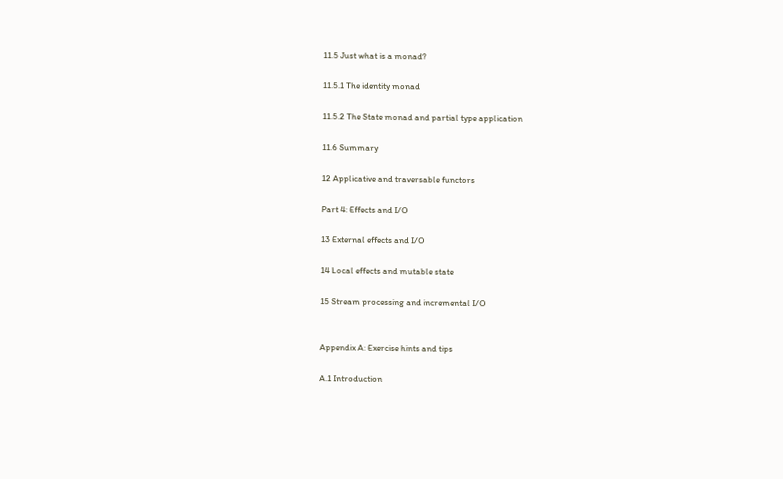11.5 Just what is a monad?

11.5.1 The identity monad

11.5.2 The State monad and partial type application

11.6 Summary

12 Applicative and traversable functors

Part 4: Effects and I/O

13 External effects and I/O

14 Local effects and mutable state

15 Stream processing and incremental I/O


Appendix A: Exercise hints and tips

A.1 Introduction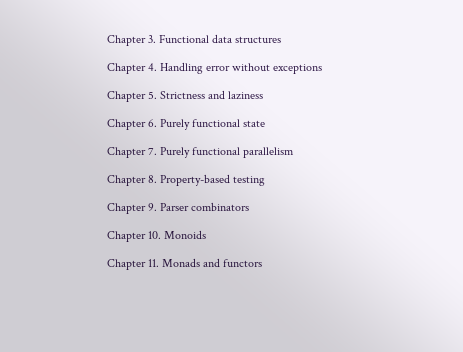Chapter 3. Functional data structures

Chapter 4. Handling error without exceptions

Chapter 5. Strictness and laziness

Chapter 6. Purely functional state

Chapter 7. Purely functional parallelism

Chapter 8. Property-based testing

Chapter 9. Parser combinators

Chapter 10. Monoids

Chapter 11. Monads and functors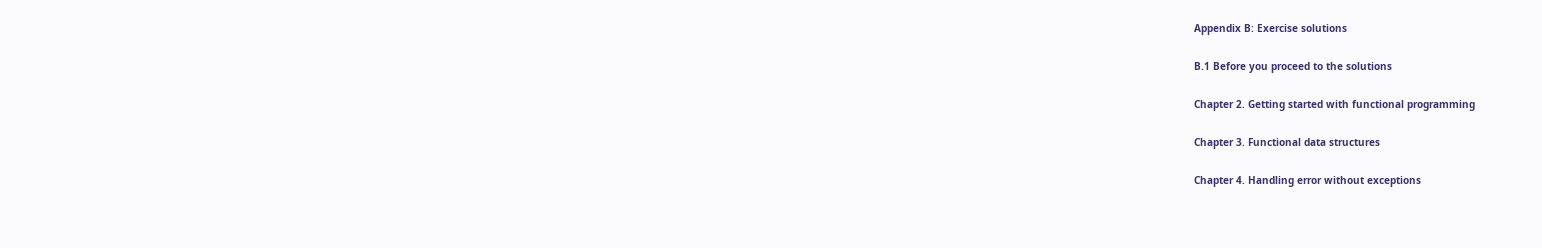Appendix B: Exercise solutions

B.1 Before you proceed to the solutions

Chapter 2. Getting started with functional programming

Chapter 3. Functional data structures

Chapter 4. Handling error without exceptions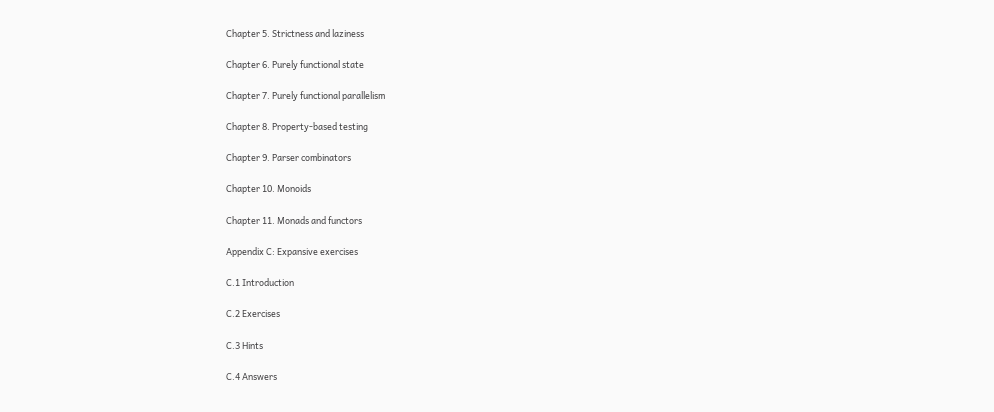Chapter 5. Strictness and laziness

Chapter 6. Purely functional state

Chapter 7. Purely functional parallelism

Chapter 8. Property-based testing

Chapter 9. Parser combinators

Chapter 10. Monoids

Chapter 11. Monads and functors

Appendix C: Expansive exercises

C.1 Introduction

C.2 Exercises

C.3 Hints

C.4 Answers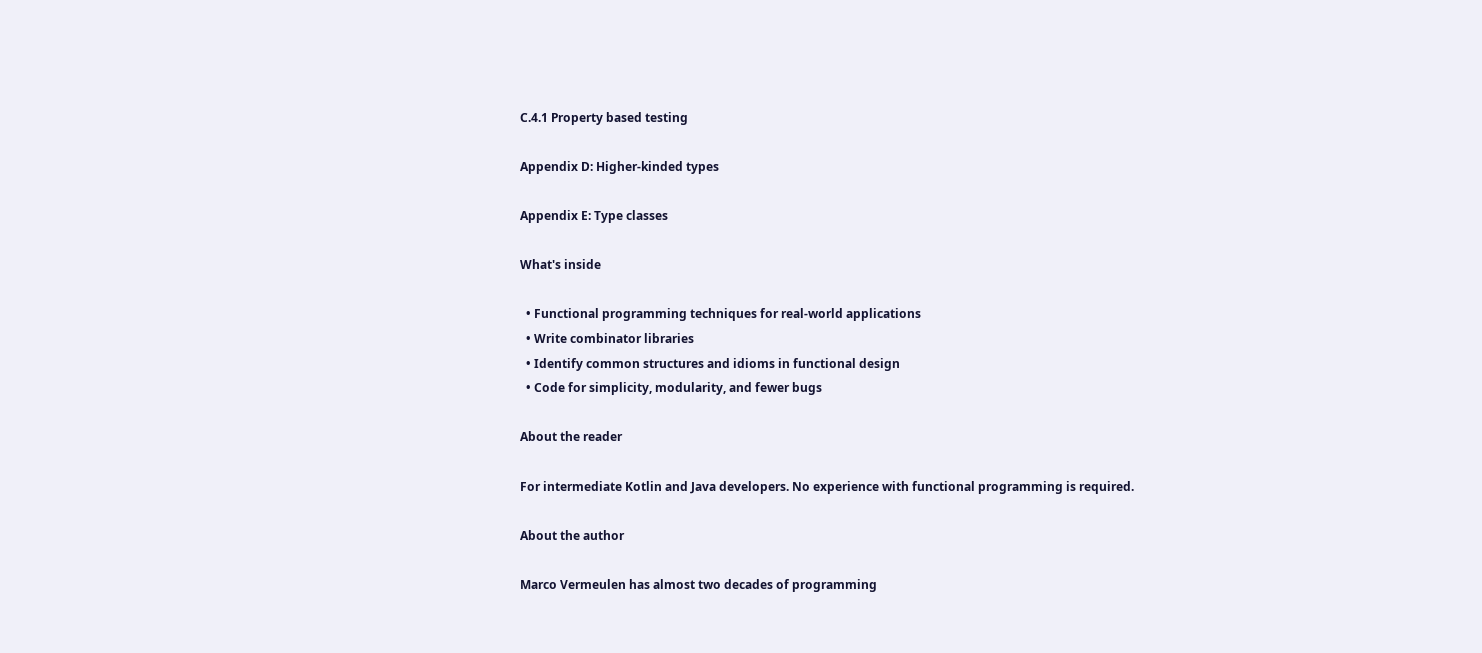C.4.1 Property based testing

Appendix D: Higher-kinded types

Appendix E: Type classes

What's inside

  • Functional programming techniques for real-world applications
  • Write combinator libraries
  • Identify common structures and idioms in functional design
  • Code for simplicity, modularity, and fewer bugs

About the reader

For intermediate Kotlin and Java developers. No experience with functional programming is required.

About the author

Marco Vermeulen has almost two decades of programming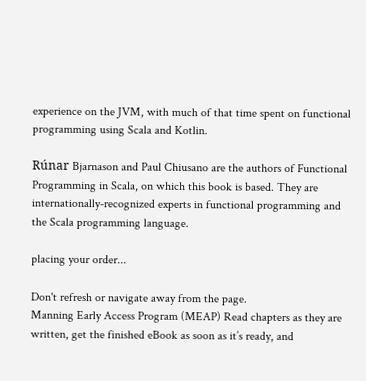experience on the JVM, with much of that time spent on functional programming using Scala and Kotlin.

Rúnar Bjarnason and Paul Chiusano are the authors of Functional Programming in Scala, on which this book is based. They are internationally-recognized experts in functional programming and the Scala programming language.

placing your order...

Don't refresh or navigate away from the page.
Manning Early Access Program (MEAP) Read chapters as they are written, get the finished eBook as soon as it’s ready, and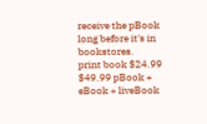receive the pBook long before it's in bookstores.
print book $24.99 $49.99 pBook + eBook + liveBook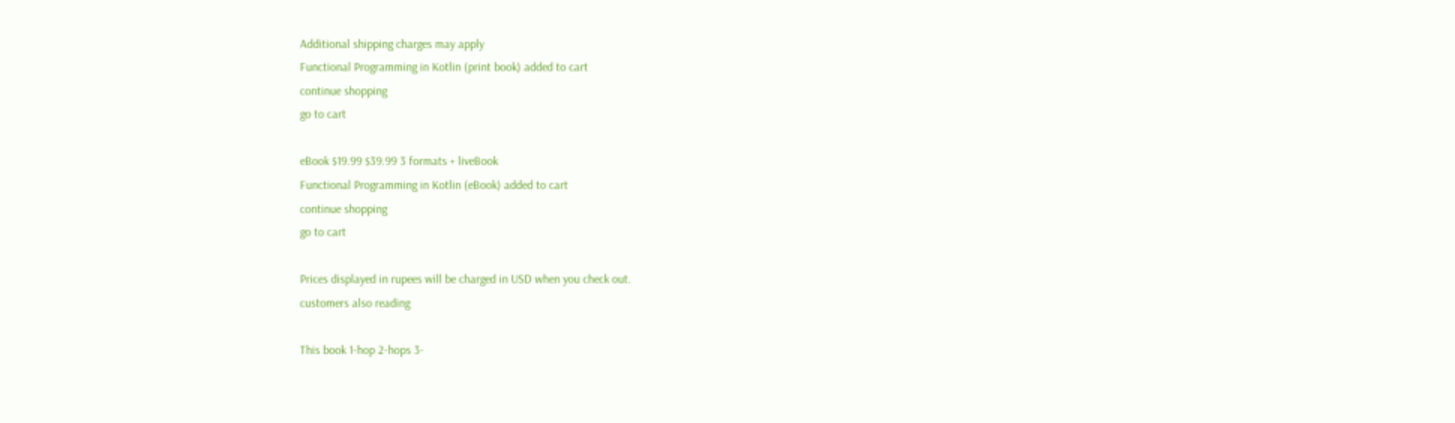Additional shipping charges may apply
Functional Programming in Kotlin (print book) added to cart
continue shopping
go to cart

eBook $19.99 $39.99 3 formats + liveBook
Functional Programming in Kotlin (eBook) added to cart
continue shopping
go to cart

Prices displayed in rupees will be charged in USD when you check out.
customers also reading

This book 1-hop 2-hops 3-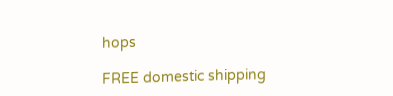hops

FREE domestic shipping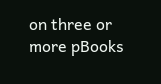on three or more pBooks